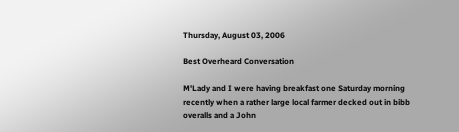Thursday, August 03, 2006

Best Overheard Conversation

M'Lady and I were having breakfast one Saturday morning recently when a rather large local farmer decked out in bibb overalls and a John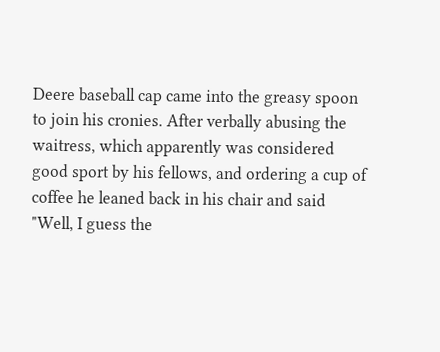Deere baseball cap came into the greasy spoon to join his cronies. After verbally abusing the waitress, which apparently was considered good sport by his fellows, and ordering a cup of coffee he leaned back in his chair and said "Well, I guess the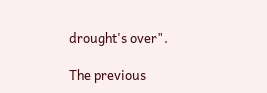drought's over".

The previous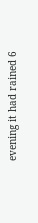evening it had rained 6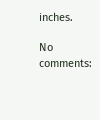inches.

No comments: